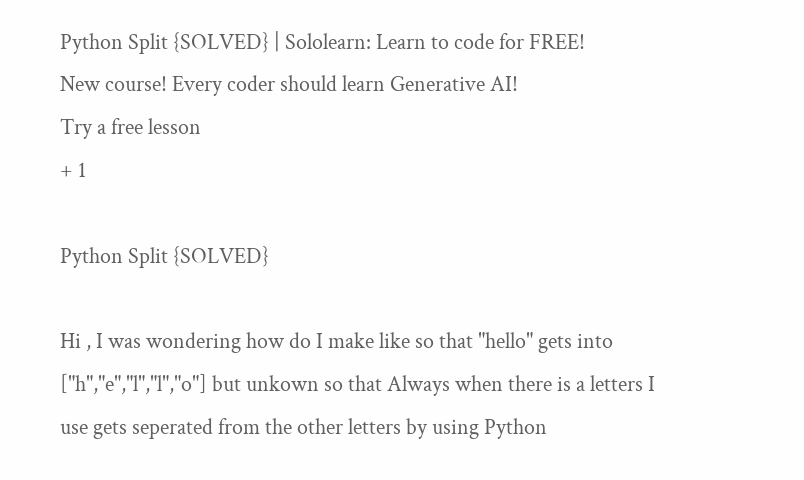Python Split {SOLVED} | Sololearn: Learn to code for FREE!
New course! Every coder should learn Generative AI!
Try a free lesson
+ 1

Python Split {SOLVED}

Hi , I was wondering how do I make like so that "hello" gets into ["h","e","l","l","o"] but unkown so that Always when there is a letters I use gets seperated from the other letters by using Python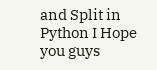and Split in Python I Hope you guys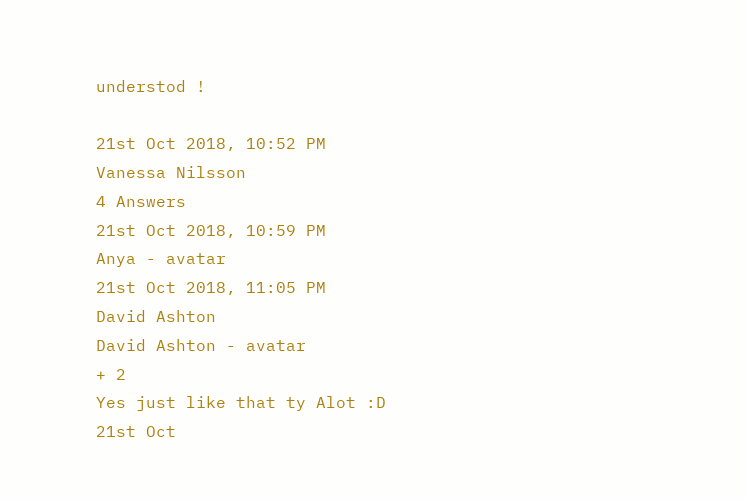understod !

21st Oct 2018, 10:52 PM
Vanessa Nilsson
4 Answers
21st Oct 2018, 10:59 PM
Anya - avatar
21st Oct 2018, 11:05 PM
David Ashton
David Ashton - avatar
+ 2
Yes just like that ty Alot :D
21st Oct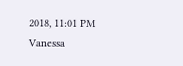2018, 11:01 PM
Vanessa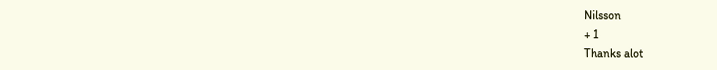Nilsson
+ 1
Thanks alot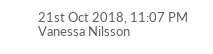21st Oct 2018, 11:07 PM
Vanessa Nilsson